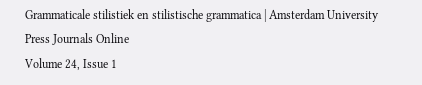Grammaticale stilistiek en stilistische grammatica | Amsterdam University Press Journals Online
Volume 24, Issue 1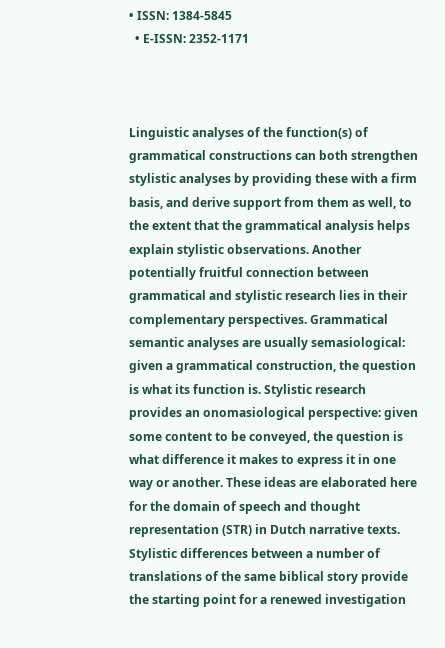• ISSN: 1384-5845
  • E-ISSN: 2352-1171



Linguistic analyses of the function(s) of grammatical constructions can both strengthen stylistic analyses by providing these with a firm basis, and derive support from them as well, to the extent that the grammatical analysis helps explain stylistic observations. Another potentially fruitful connection between grammatical and stylistic research lies in their complementary perspectives. Grammatical semantic analyses are usually semasiological: given a grammatical construction, the question is what its function is. Stylistic research provides an onomasiological perspective: given some content to be conveyed, the question is what difference it makes to express it in one way or another. These ideas are elaborated here for the domain of speech and thought representation (STR) in Dutch narrative texts. Stylistic differences between a number of translations of the same biblical story provide the starting point for a renewed investigation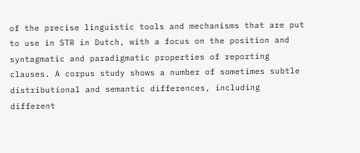of the precise linguistic tools and mechanisms that are put to use in STR in Dutch, with a focus on the position and syntagmatic and paradigmatic properties of reporting clauses. A corpus study shows a number of sometimes subtle distributional and semantic differences, including different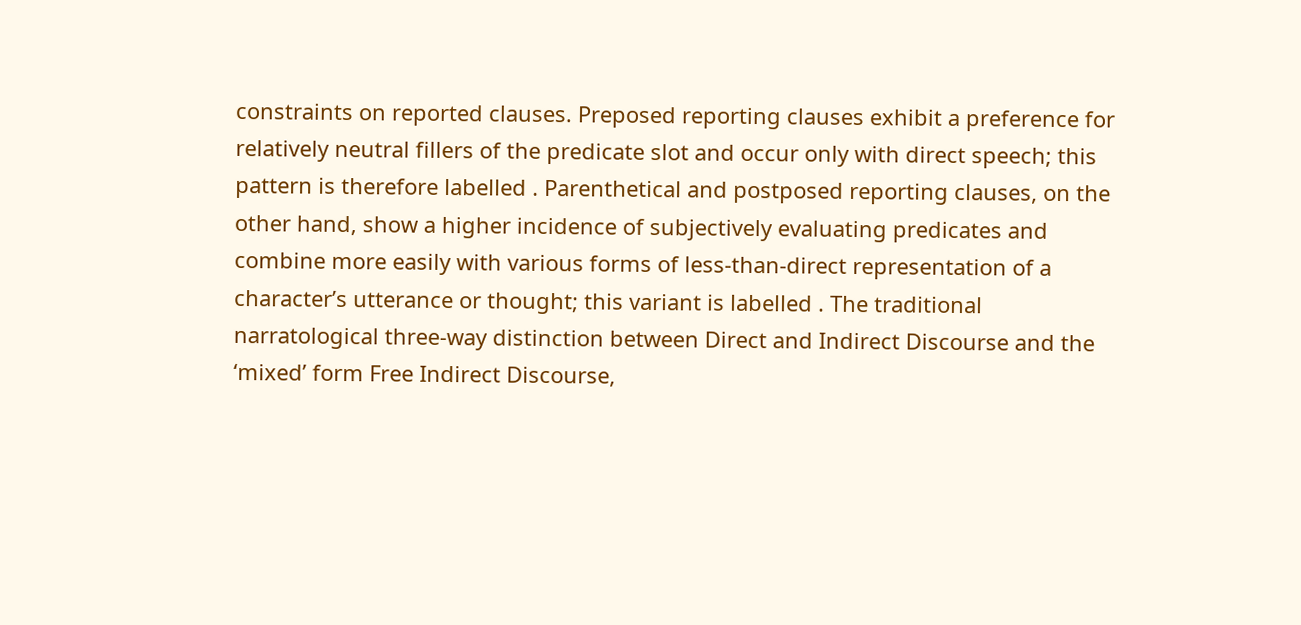constraints on reported clauses. Preposed reporting clauses exhibit a preference for relatively neutral fillers of the predicate slot and occur only with direct speech; this pattern is therefore labelled . Parenthetical and postposed reporting clauses, on the other hand, show a higher incidence of subjectively evaluating predicates and combine more easily with various forms of less-than-direct representation of a character’s utterance or thought; this variant is labelled . The traditional narratological three-way distinction between Direct and Indirect Discourse and the ‘mixed’ form Free Indirect Discourse,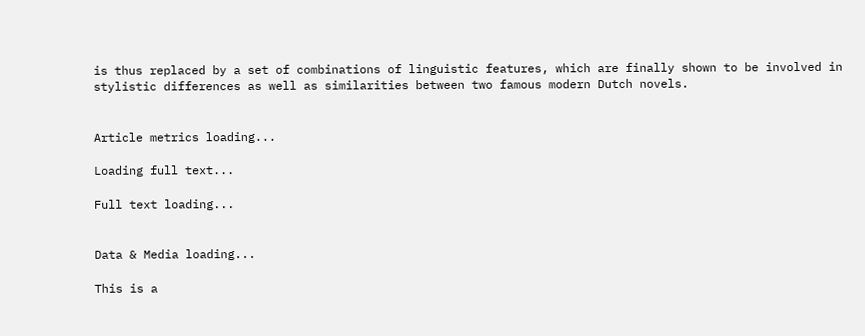is thus replaced by a set of combinations of linguistic features, which are finally shown to be involved in stylistic differences as well as similarities between two famous modern Dutch novels.


Article metrics loading...

Loading full text...

Full text loading...


Data & Media loading...

This is a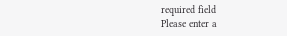required field
Please enter a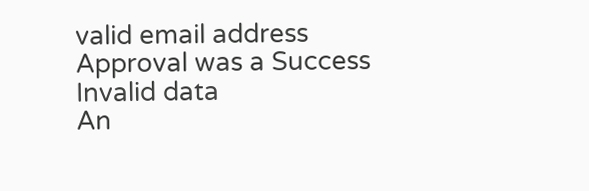valid email address
Approval was a Success
Invalid data
An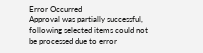Error Occurred
Approval was partially successful, following selected items could not be processed due to error